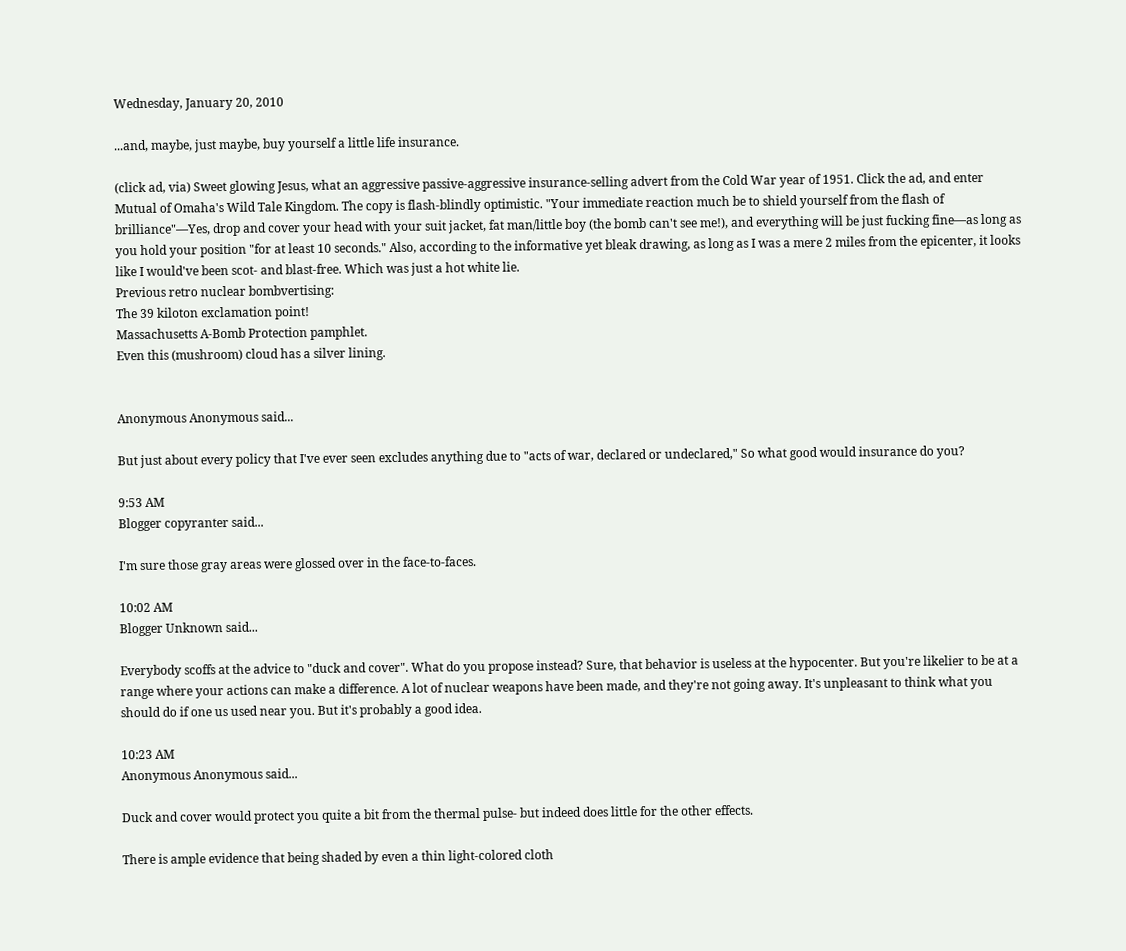Wednesday, January 20, 2010

...and, maybe, just maybe, buy yourself a little life insurance.

(click ad, via) Sweet glowing Jesus, what an aggressive passive-aggressive insurance-selling advert from the Cold War year of 1951. Click the ad, and enter Mutual of Omaha's Wild Tale Kingdom. The copy is flash-blindly optimistic. "Your immediate reaction much be to shield yourself from the flash of brilliance"—Yes, drop and cover your head with your suit jacket, fat man/little boy (the bomb can't see me!), and everything will be just fucking fine—as long as you hold your position "for at least 10 seconds." Also, according to the informative yet bleak drawing, as long as I was a mere 2 miles from the epicenter, it looks like I would've been scot- and blast-free. Which was just a hot white lie.
Previous retro nuclear bombvertising:
The 39 kiloton exclamation point!
Massachusetts A-Bomb Protection pamphlet.
Even this (mushroom) cloud has a silver lining.


Anonymous Anonymous said...

But just about every policy that I've ever seen excludes anything due to "acts of war, declared or undeclared," So what good would insurance do you?

9:53 AM
Blogger copyranter said...

I'm sure those gray areas were glossed over in the face-to-faces.

10:02 AM
Blogger Unknown said...

Everybody scoffs at the advice to "duck and cover". What do you propose instead? Sure, that behavior is useless at the hypocenter. But you're likelier to be at a range where your actions can make a difference. A lot of nuclear weapons have been made, and they're not going away. It's unpleasant to think what you should do if one us used near you. But it's probably a good idea.

10:23 AM
Anonymous Anonymous said...

Duck and cover would protect you quite a bit from the thermal pulse- but indeed does little for the other effects.

There is ample evidence that being shaded by even a thin light-colored cloth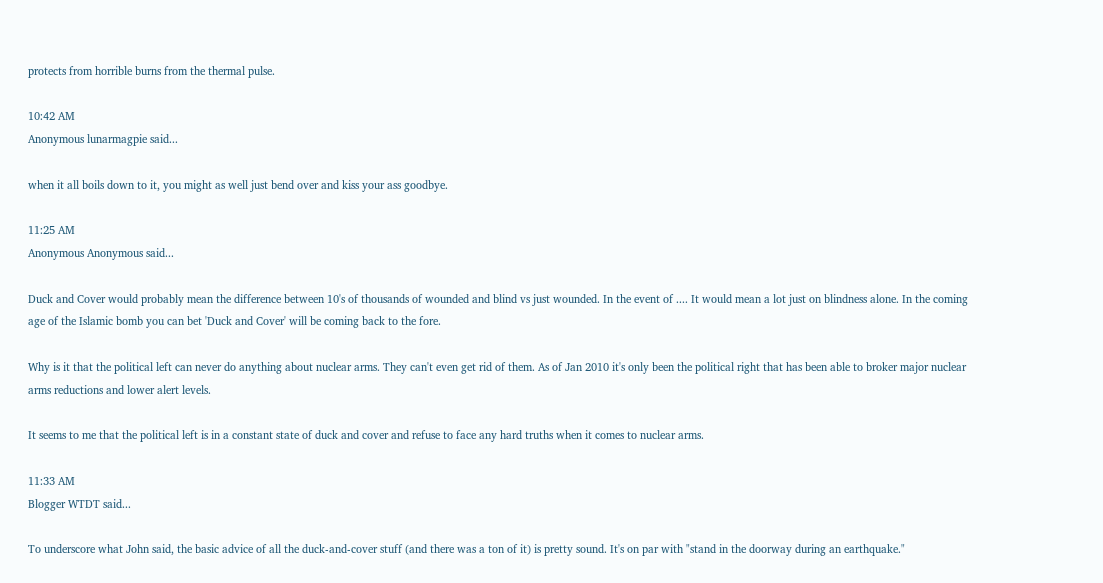protects from horrible burns from the thermal pulse.

10:42 AM
Anonymous lunarmagpie said...

when it all boils down to it, you might as well just bend over and kiss your ass goodbye.

11:25 AM
Anonymous Anonymous said...

Duck and Cover would probably mean the difference between 10's of thousands of wounded and blind vs just wounded. In the event of .... It would mean a lot just on blindness alone. In the coming age of the Islamic bomb you can bet 'Duck and Cover' will be coming back to the fore.

Why is it that the political left can never do anything about nuclear arms. They can't even get rid of them. As of Jan 2010 it's only been the political right that has been able to broker major nuclear arms reductions and lower alert levels.

It seems to me that the political left is in a constant state of duck and cover and refuse to face any hard truths when it comes to nuclear arms.

11:33 AM
Blogger WTDT said...

To underscore what John said, the basic advice of all the duck-and-cover stuff (and there was a ton of it) is pretty sound. It's on par with "stand in the doorway during an earthquake."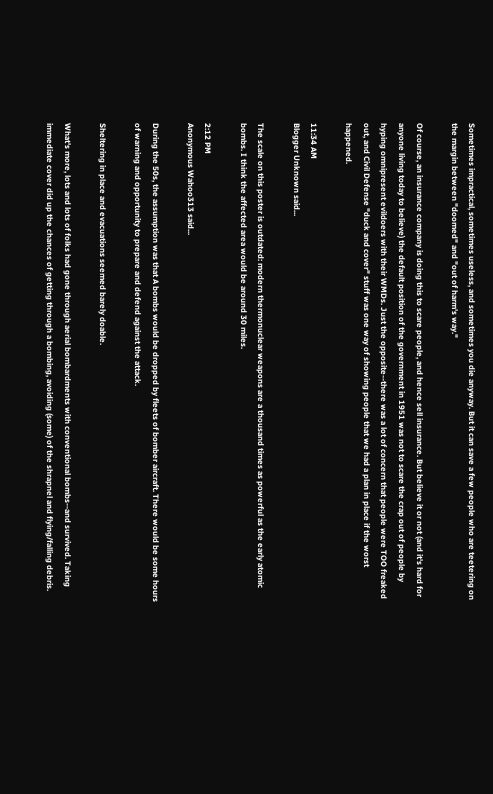Sometimes impractical, sometimes useless, and sometimes you die anyway. But it can save a few people who are teetering on the margin between "doomed" and "out of harm's way."

Of course, an insurance company is doing this to scare people, and hence sell insurance. But believe it or not (and it's hard for anyone living today to believe) the default position of the government in 1951 was not to scare the crap out of people by hyping omnipresent evildoers with their WMDs. Just the opposite--there was a lot of concern that people were TOO freaked out, and Civil Defense "duck and cover" stuff was one way of showing people that we had a plan in place if the worst happened.

11:34 AM
Blogger Unknown said...

The scale on this poster is outdated: modern thermonuclear weapons are a thousand times as powerful as the early atomic bombs. I think the affected area would be around 30 miles.

2:12 PM
Anonymous Wahoo313 said...

During the 50s, the assumption was that A bombs would be dropped by fleets of bomber aircraft. There would be some hours of warning and opportunity to prepare and defend against the attack.

Sheltering in place and evacuations seemed barely doable.

What's more, lots and lots of folks had gone through aerial bombardments with conventional bombs--and survived. Taking immediate cover did up the chances of getting through a bombing, avoiding (some) of the shrapnel and flying/falling debris.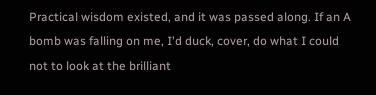Practical wisdom existed, and it was passed along. If an A bomb was falling on me, I'd duck, cover, do what I could not to look at the brilliant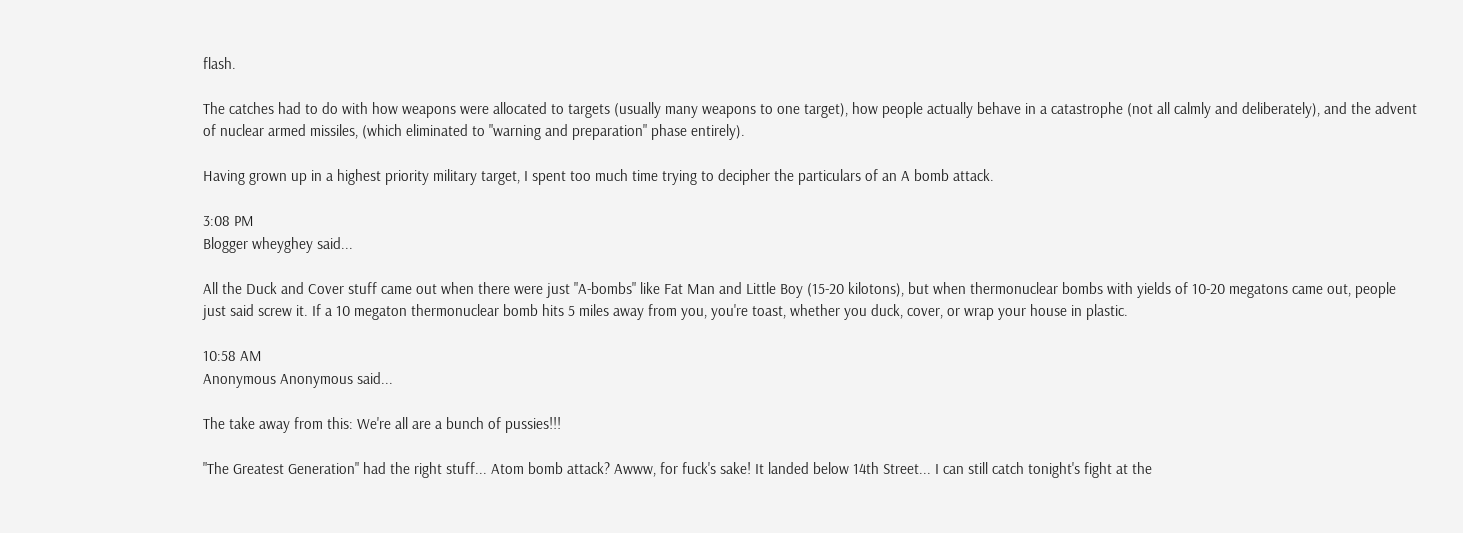flash.

The catches had to do with how weapons were allocated to targets (usually many weapons to one target), how people actually behave in a catastrophe (not all calmly and deliberately), and the advent of nuclear armed missiles, (which eliminated to "warning and preparation" phase entirely).

Having grown up in a highest priority military target, I spent too much time trying to decipher the particulars of an A bomb attack.

3:08 PM
Blogger wheyghey said...

All the Duck and Cover stuff came out when there were just "A-bombs" like Fat Man and Little Boy (15-20 kilotons), but when thermonuclear bombs with yields of 10-20 megatons came out, people just said screw it. If a 10 megaton thermonuclear bomb hits 5 miles away from you, you're toast, whether you duck, cover, or wrap your house in plastic.

10:58 AM
Anonymous Anonymous said...

The take away from this: We're all are a bunch of pussies!!!

"The Greatest Generation" had the right stuff... Atom bomb attack? Awww, for fuck's sake! It landed below 14th Street... I can still catch tonight's fight at the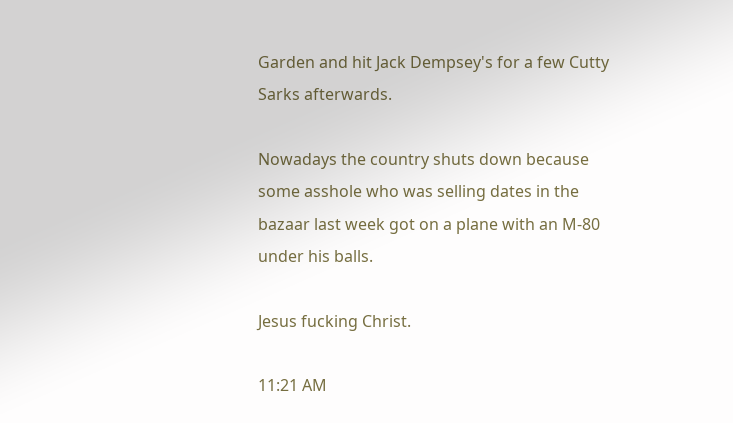Garden and hit Jack Dempsey's for a few Cutty Sarks afterwards.

Nowadays the country shuts down because some asshole who was selling dates in the bazaar last week got on a plane with an M-80 under his balls.

Jesus fucking Christ.

11:21 AM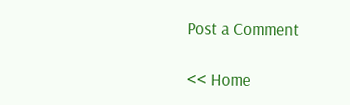Post a Comment

<< Home